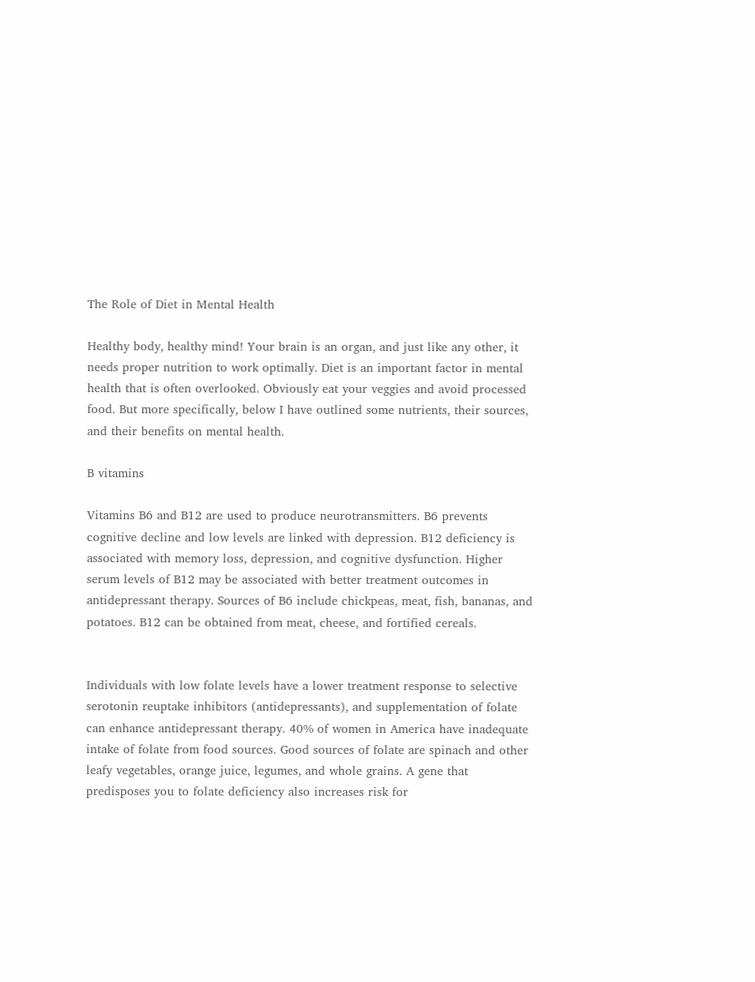The Role of Diet in Mental Health

Healthy body, healthy mind! Your brain is an organ, and just like any other, it needs proper nutrition to work optimally. Diet is an important factor in mental health that is often overlooked. Obviously eat your veggies and avoid processed food. But more specifically, below I have outlined some nutrients, their sources, and their benefits on mental health.

B vitamins

Vitamins B6 and B12 are used to produce neurotransmitters. B6 prevents cognitive decline and low levels are linked with depression. B12 deficiency is associated with memory loss, depression, and cognitive dysfunction. Higher serum levels of B12 may be associated with better treatment outcomes in antidepressant therapy. Sources of B6 include chickpeas, meat, fish, bananas, and potatoes. B12 can be obtained from meat, cheese, and fortified cereals.


Individuals with low folate levels have a lower treatment response to selective serotonin reuptake inhibitors (antidepressants), and supplementation of folate can enhance antidepressant therapy. 40% of women in America have inadequate intake of folate from food sources. Good sources of folate are spinach and other leafy vegetables, orange juice, legumes, and whole grains. A gene that predisposes you to folate deficiency also increases risk for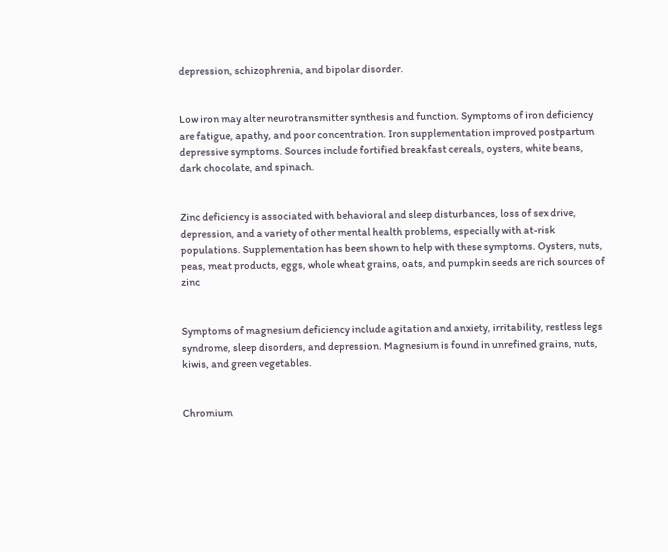depression, schizophrenia, and bipolar disorder.


Low iron may alter neurotransmitter synthesis and function. Symptoms of iron deficiency are fatigue, apathy, and poor concentration. Iron supplementation improved postpartum depressive symptoms. Sources include fortified breakfast cereals, oysters, white beans, dark chocolate, and spinach.


Zinc deficiency is associated with behavioral and sleep disturbances, loss of sex drive, depression, and a variety of other mental health problems, especially with at-risk populations. Supplementation has been shown to help with these symptoms. Oysters, nuts, peas, meat products, eggs, whole wheat grains, oats, and pumpkin seeds are rich sources of zinc


Symptoms of magnesium deficiency include agitation and anxiety, irritability, restless legs syndrome, sleep disorders, and depression. Magnesium is found in unrefined grains, nuts, kiwis, and green vegetables.


Chromium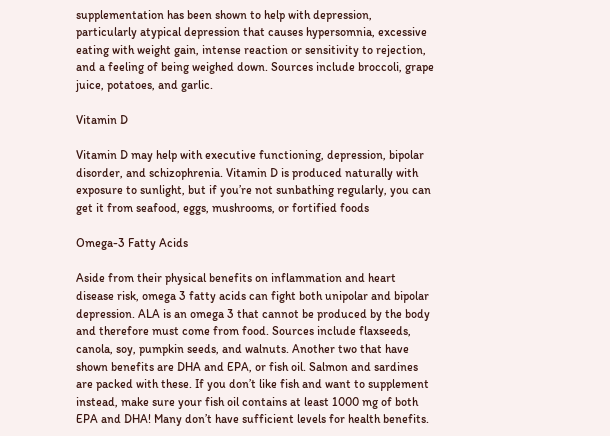supplementation has been shown to help with depression, particularly atypical depression that causes hypersomnia, excessive eating with weight gain, intense reaction or sensitivity to rejection, and a feeling of being weighed down. Sources include broccoli, grape juice, potatoes, and garlic.

Vitamin D

Vitamin D may help with executive functioning, depression, bipolar disorder, and schizophrenia. Vitamin D is produced naturally with exposure to sunlight, but if you’re not sunbathing regularly, you can get it from seafood, eggs, mushrooms, or fortified foods

Omega-3 Fatty Acids

Aside from their physical benefits on inflammation and heart disease risk, omega 3 fatty acids can fight both unipolar and bipolar depression. ALA is an omega 3 that cannot be produced by the body and therefore must come from food. Sources include flaxseeds, canola, soy, pumpkin seeds, and walnuts. Another two that have shown benefits are DHA and EPA, or fish oil. Salmon and sardines are packed with these. If you don’t like fish and want to supplement instead, make sure your fish oil contains at least 1000 mg of both EPA and DHA! Many don’t have sufficient levels for health benefits.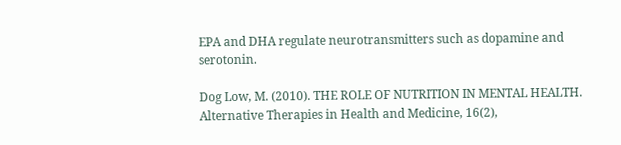EPA and DHA regulate neurotransmitters such as dopamine and serotonin.

Dog Low, M. (2010). THE ROLE OF NUTRITION IN MENTAL HEALTH. Alternative Therapies in Health and Medicine, 16(2),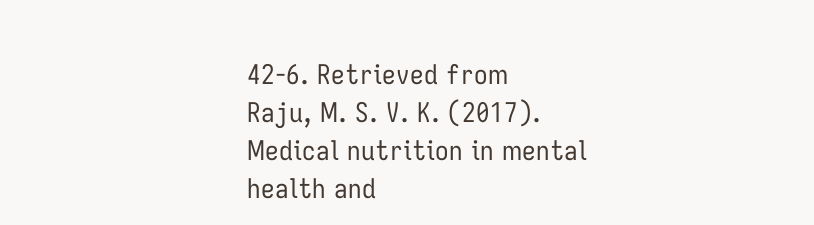42-6. Retrieved from
Raju, M. S. V. K. (2017). Medical nutrition in mental health and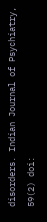disorders. Indian Journal of Psychiatry, 59(2) doi: